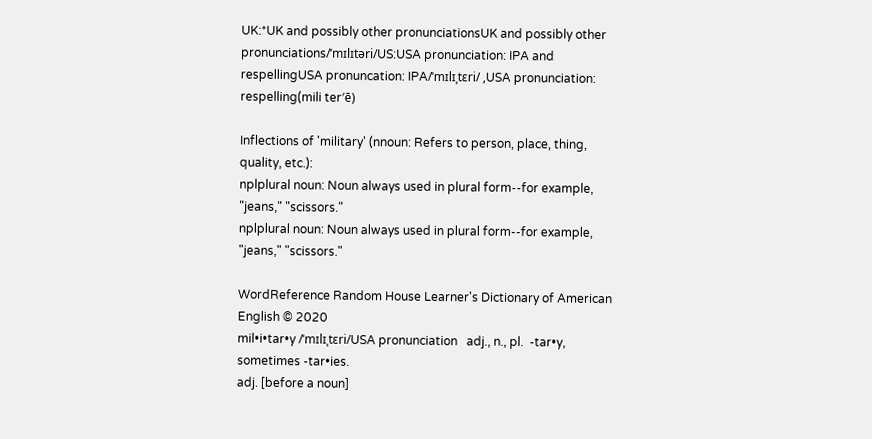UK:*UK and possibly other pronunciationsUK and possibly other pronunciations/ˈmɪlɪtəri/US:USA pronunciation: IPA and respellingUSA pronuncation: IPA/ˈmɪlɪˌtɛri/ ,USA pronunciation: respelling(mili ter′ē)

Inflections of 'military' (nnoun: Refers to person, place, thing, quality, etc.):
nplplural noun: Noun always used in plural form--for example, "jeans," "scissors."
nplplural noun: Noun always used in plural form--for example, "jeans," "scissors."

WordReference Random House Learner's Dictionary of American English © 2020
mil•i•tar•y /ˈmɪlɪˌtɛri/USA pronunciation   adj., n., pl.  -tar•y, sometimes -tar•ies.
adj. [before a noun]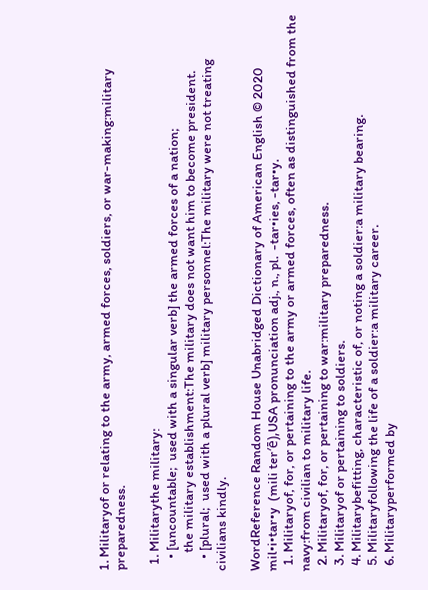1. Militaryof or relating to the army, armed forces, soldiers, or war-making:military preparedness.

  1. Militarythe military:
    • [uncountable;  used with a singular verb] the armed forces of a nation;
      the military establishment:The military does not want him to become president.
    • [plural;  used with a plural verb] military personnel:The military were not treating civilians kindly.

WordReference Random House Unabridged Dictionary of American English © 2020
mil•i•tar•y  (mili ter′ē),USA pronunciation adj., n., pl.  -tar•ies, -tar•y.
  1. Militaryof, for, or pertaining to the army or armed forces, often as distinguished from the navy:from civilian to military life.
  2. Militaryof, for, or pertaining to war:military preparedness.
  3. Militaryof or pertaining to soldiers.
  4. Militarybefitting, characteristic of, or noting a soldier:a military bearing.
  5. Militaryfollowing the life of a soldier:a military career.
  6. Militaryperformed by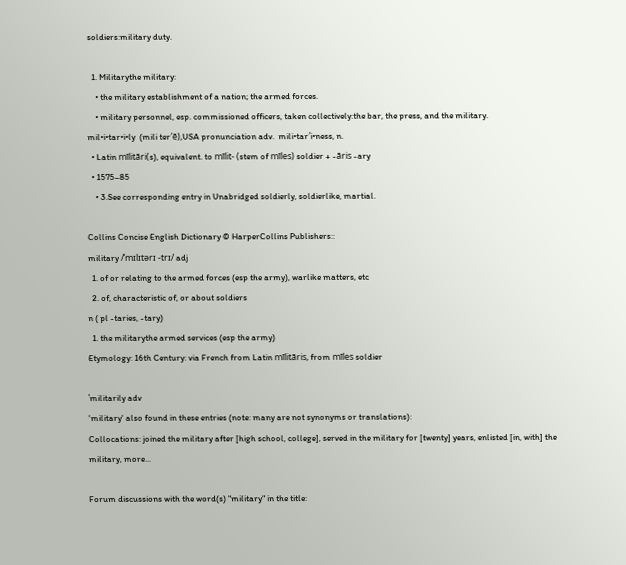soldiers:military duty.

  1. Militarythe military:
    • the military establishment of a nation; the armed forces.
    • military personnel, esp. commissioned officers, taken collectively:the bar, the press, and the military.
mil•i•tar•i•ly  (mili ter′ē),USA pronunciation adv.  mili•tar′i•ness, n.
  • Latin mīlitāri(s), equivalent. to mīlit- (stem of mīles) soldier + -āris -ary
  • 1575–85
    • 3.See corresponding entry in Unabridged soldierly, soldierlike, martial.

Collins Concise English Dictionary © HarperCollins Publishers::
military /ˈmɪlɪtərɪ -trɪ/ adj
  1. of or relating to the armed forces (esp the army), warlike matters, etc
  2. of, characteristic of, or about soldiers
n ( pl -taries, -tary)
  1. the militarythe armed services (esp the army)
Etymology: 16th Century: via French from Latin mīlitāris, from mīles soldier

ˈmilitarily adv
'military' also found in these entries (note: many are not synonyms or translations):
Collocations: joined the military after [high school, college], served in the military for [twenty] years, enlisted [in, with] the military, more...

Forum discussions with the word(s) "military" in the title: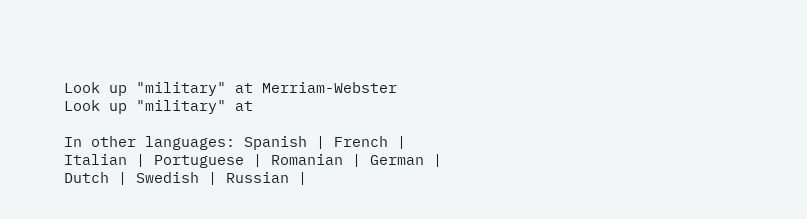Look up "military" at Merriam-Webster
Look up "military" at

In other languages: Spanish | French | Italian | Portuguese | Romanian | German | Dutch | Swedish | Russian |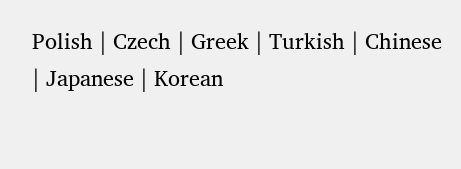Polish | Czech | Greek | Turkish | Chinese | Japanese | Korean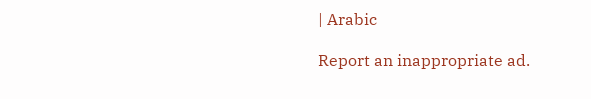| Arabic

Report an inappropriate ad.